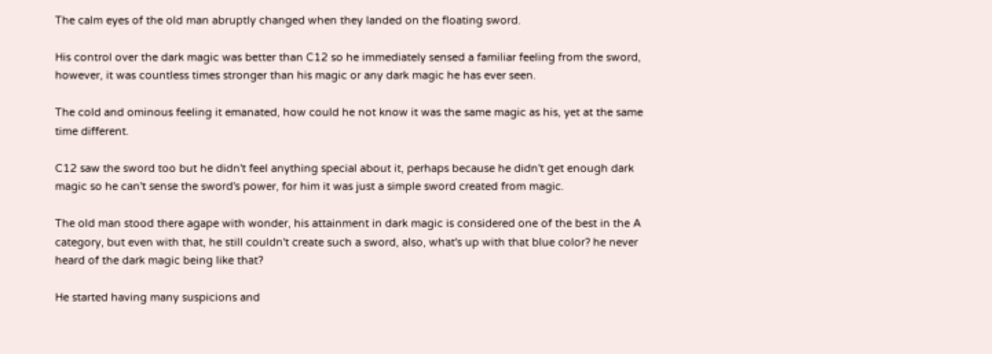The calm eyes of the old man abruptly changed when they landed on the floating sword.

His control over the dark magic was better than C12 so he immediately sensed a familiar feeling from the sword, however, it was countless times stronger than his magic or any dark magic he has ever seen.

The cold and ominous feeling it emanated, how could he not know it was the same magic as his, yet at the same time different.

C12 saw the sword too but he didn't feel anything special about it, perhaps because he didn't get enough dark magic so he can't sense the sword's power, for him it was just a simple sword created from magic.

The old man stood there agape with wonder, his attainment in dark magic is considered one of the best in the A category, but even with that, he still couldn't create such a sword, also, what's up with that blue color? he never heard of the dark magic being like that?

He started having many suspicions and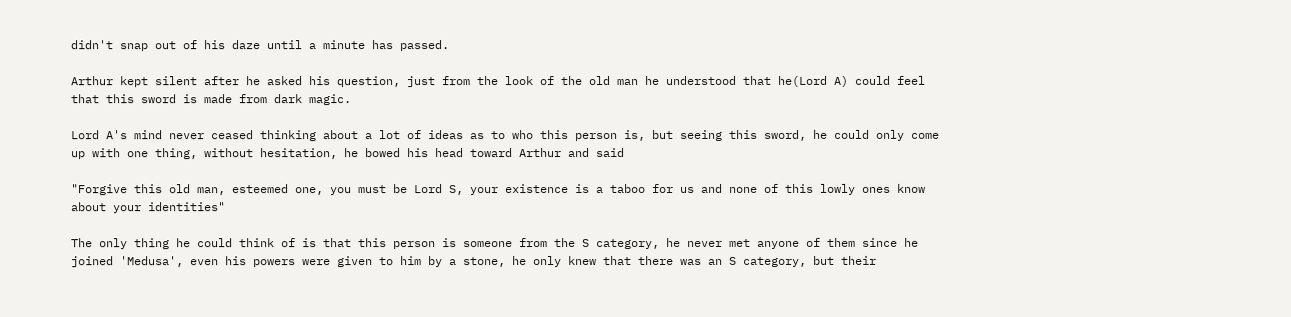didn't snap out of his daze until a minute has passed.

Arthur kept silent after he asked his question, just from the look of the old man he understood that he(Lord A) could feel that this sword is made from dark magic.

Lord A's mind never ceased thinking about a lot of ideas as to who this person is, but seeing this sword, he could only come up with one thing, without hesitation, he bowed his head toward Arthur and said

"Forgive this old man, esteemed one, you must be Lord S, your existence is a taboo for us and none of this lowly ones know about your identities"

The only thing he could think of is that this person is someone from the S category, he never met anyone of them since he joined 'Medusa', even his powers were given to him by a stone, he only knew that there was an S category, but their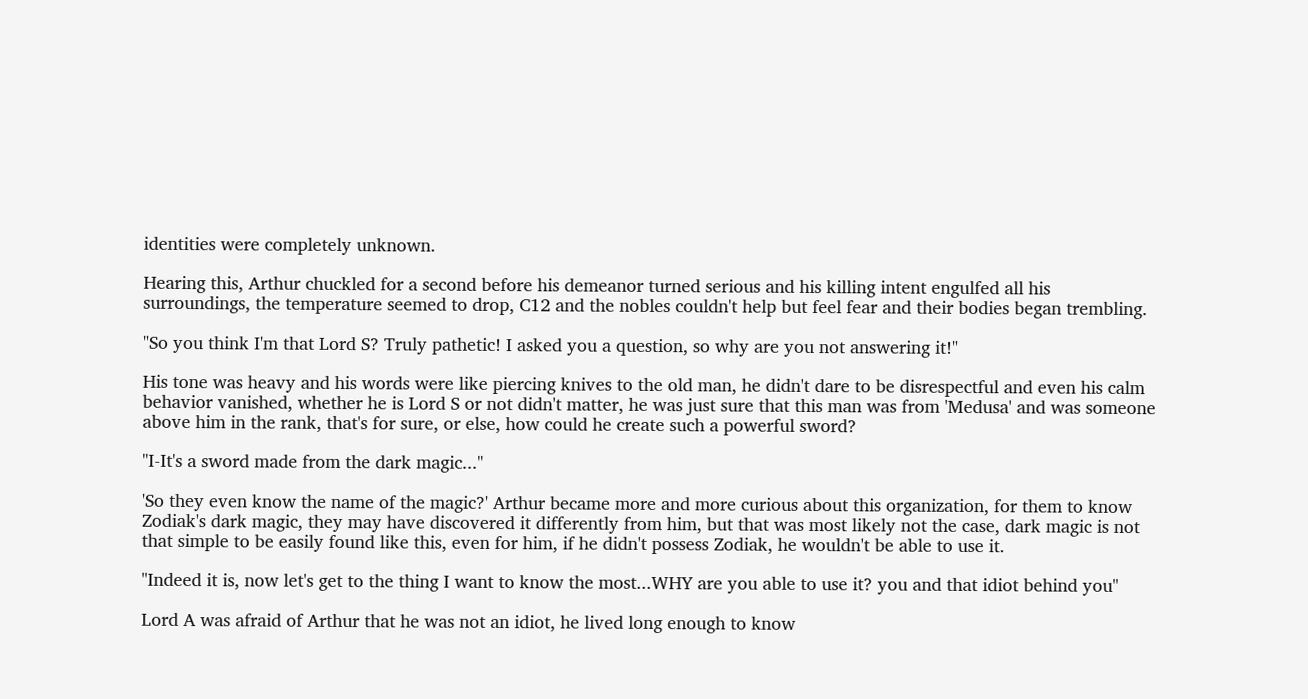identities were completely unknown.

Hearing this, Arthur chuckled for a second before his demeanor turned serious and his killing intent engulfed all his surroundings, the temperature seemed to drop, C12 and the nobles couldn't help but feel fear and their bodies began trembling.

"So you think I'm that Lord S? Truly pathetic! I asked you a question, so why are you not answering it!"

His tone was heavy and his words were like piercing knives to the old man, he didn't dare to be disrespectful and even his calm behavior vanished, whether he is Lord S or not didn't matter, he was just sure that this man was from 'Medusa' and was someone above him in the rank, that's for sure, or else, how could he create such a powerful sword?

"I-It's a sword made from the dark magic..."

'So they even know the name of the magic?' Arthur became more and more curious about this organization, for them to know Zodiak's dark magic, they may have discovered it differently from him, but that was most likely not the case, dark magic is not that simple to be easily found like this, even for him, if he didn't possess Zodiak, he wouldn't be able to use it.

"Indeed it is, now let's get to the thing I want to know the most...WHY are you able to use it? you and that idiot behind you"

Lord A was afraid of Arthur that he was not an idiot, he lived long enough to know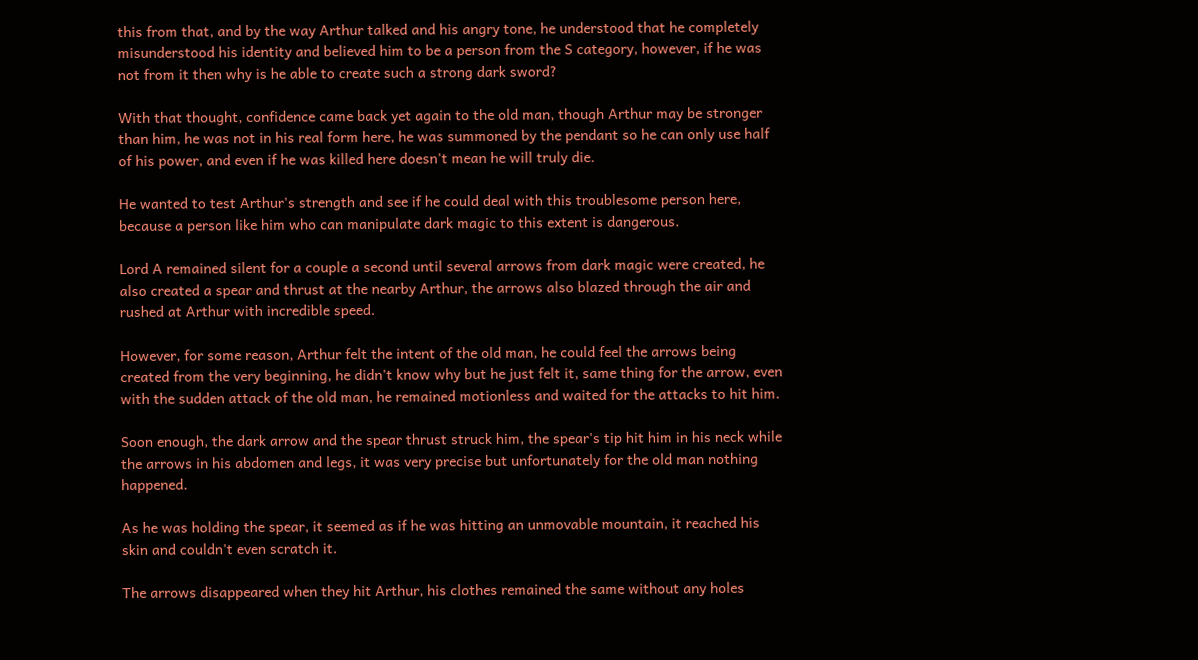this from that, and by the way Arthur talked and his angry tone, he understood that he completely misunderstood his identity and believed him to be a person from the S category, however, if he was not from it then why is he able to create such a strong dark sword?

With that thought, confidence came back yet again to the old man, though Arthur may be stronger than him, he was not in his real form here, he was summoned by the pendant so he can only use half of his power, and even if he was killed here doesn't mean he will truly die.

He wanted to test Arthur's strength and see if he could deal with this troublesome person here, because a person like him who can manipulate dark magic to this extent is dangerous.

Lord A remained silent for a couple a second until several arrows from dark magic were created, he also created a spear and thrust at the nearby Arthur, the arrows also blazed through the air and rushed at Arthur with incredible speed.

However, for some reason, Arthur felt the intent of the old man, he could feel the arrows being created from the very beginning, he didn't know why but he just felt it, same thing for the arrow, even with the sudden attack of the old man, he remained motionless and waited for the attacks to hit him.

Soon enough, the dark arrow and the spear thrust struck him, the spear's tip hit him in his neck while the arrows in his abdomen and legs, it was very precise but unfortunately for the old man nothing happened.

As he was holding the spear, it seemed as if he was hitting an unmovable mountain, it reached his skin and couldn't even scratch it.

The arrows disappeared when they hit Arthur, his clothes remained the same without any holes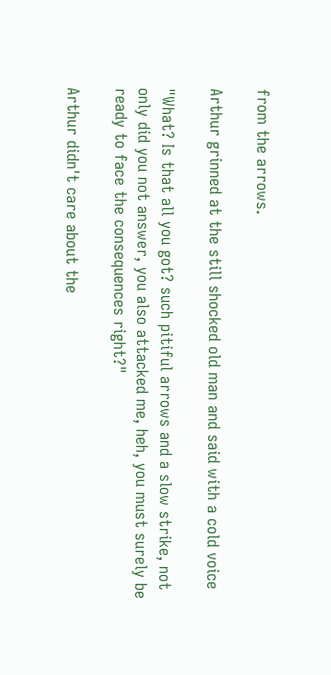from the arrows.

Arthur grinned at the still shocked old man and said with a cold voice

"What? Is that all you got? such pitiful arrows and a slow strike, not only did you not answer, you also attacked me, heh, you must surely be ready to face the consequences right?"

Arthur didn't care about the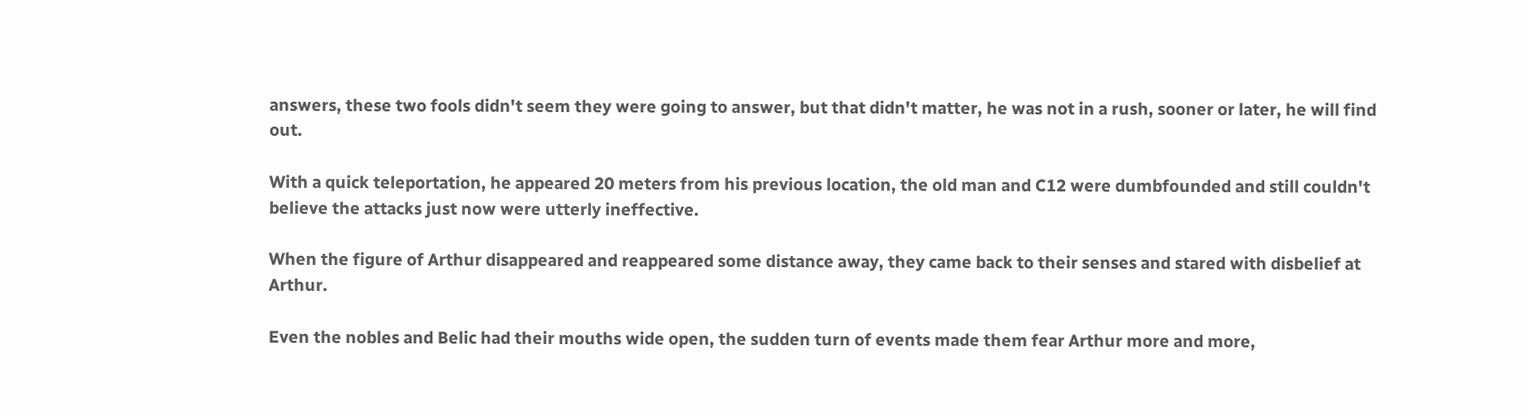answers, these two fools didn't seem they were going to answer, but that didn't matter, he was not in a rush, sooner or later, he will find out.

With a quick teleportation, he appeared 20 meters from his previous location, the old man and C12 were dumbfounded and still couldn't believe the attacks just now were utterly ineffective.

When the figure of Arthur disappeared and reappeared some distance away, they came back to their senses and stared with disbelief at Arthur.

Even the nobles and Belic had their mouths wide open, the sudden turn of events made them fear Arthur more and more,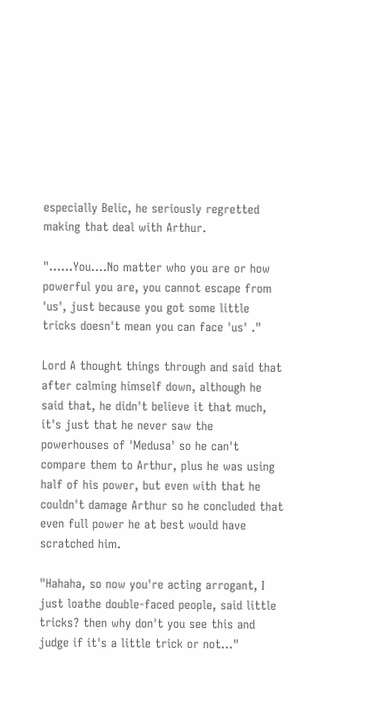especially Belic, he seriously regretted making that deal with Arthur.

"......You....No matter who you are or how powerful you are, you cannot escape from 'us', just because you got some little tricks doesn't mean you can face 'us' ."

Lord A thought things through and said that after calming himself down, although he said that, he didn't believe it that much, it's just that he never saw the powerhouses of 'Medusa' so he can't compare them to Arthur, plus he was using half of his power, but even with that he couldn't damage Arthur so he concluded that even full power he at best would have scratched him.

"Hahaha, so now you're acting arrogant, I just loathe double-faced people, said little tricks? then why don't you see this and judge if it's a little trick or not..."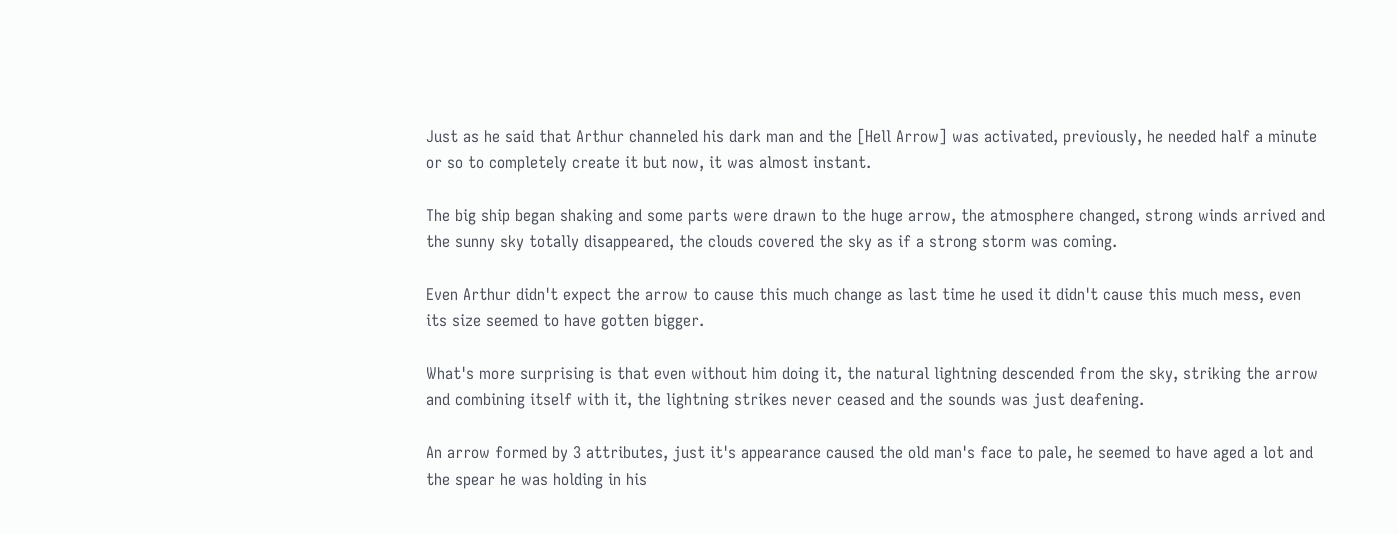Just as he said that Arthur channeled his dark man and the [Hell Arrow] was activated, previously, he needed half a minute or so to completely create it but now, it was almost instant.

The big ship began shaking and some parts were drawn to the huge arrow, the atmosphere changed, strong winds arrived and the sunny sky totally disappeared, the clouds covered the sky as if a strong storm was coming.

Even Arthur didn't expect the arrow to cause this much change as last time he used it didn't cause this much mess, even its size seemed to have gotten bigger.

What's more surprising is that even without him doing it, the natural lightning descended from the sky, striking the arrow and combining itself with it, the lightning strikes never ceased and the sounds was just deafening.

An arrow formed by 3 attributes, just it's appearance caused the old man's face to pale, he seemed to have aged a lot and the spear he was holding in his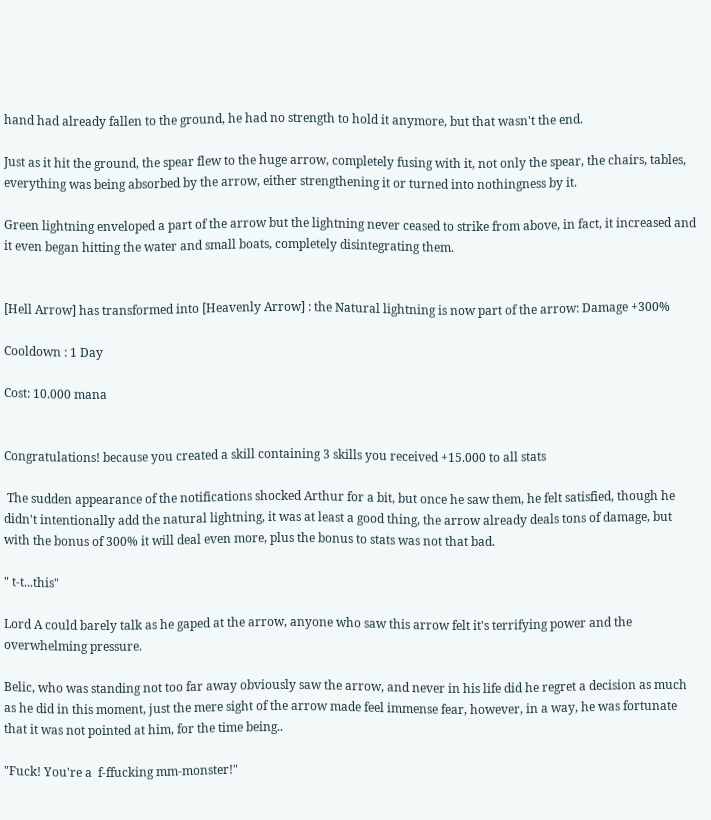hand had already fallen to the ground, he had no strength to hold it anymore, but that wasn't the end.

Just as it hit the ground, the spear flew to the huge arrow, completely fusing with it, not only the spear, the chairs, tables, everything was being absorbed by the arrow, either strengthening it or turned into nothingness by it.

Green lightning enveloped a part of the arrow but the lightning never ceased to strike from above, in fact, it increased and it even began hitting the water and small boats, completely disintegrating them.


[Hell Arrow] has transformed into [Heavenly Arrow] : the Natural lightning is now part of the arrow: Damage +300%

Cooldown : 1 Day

Cost: 10.000 mana


Congratulations! because you created a skill containing 3 skills you received +15.000 to all stats

 The sudden appearance of the notifications shocked Arthur for a bit, but once he saw them, he felt satisfied, though he didn't intentionally add the natural lightning, it was at least a good thing, the arrow already deals tons of damage, but with the bonus of 300% it will deal even more, plus the bonus to stats was not that bad.

" t-t...this"

Lord A could barely talk as he gaped at the arrow, anyone who saw this arrow felt it's terrifying power and the overwhelming pressure.

Belic, who was standing not too far away obviously saw the arrow, and never in his life did he regret a decision as much as he did in this moment, just the mere sight of the arrow made feel immense fear, however, in a way, he was fortunate that it was not pointed at him, for the time being..

"Fuck! You're a  f-ffucking mm-monster!"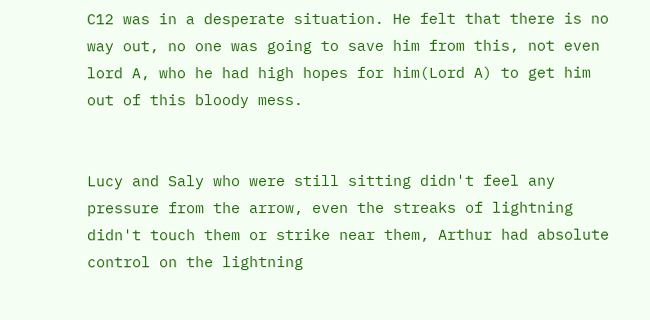C12 was in a desperate situation. He felt that there is no way out, no one was going to save him from this, not even lord A, who he had high hopes for him(Lord A) to get him out of this bloody mess.


Lucy and Saly who were still sitting didn't feel any pressure from the arrow, even the streaks of lightning didn't touch them or strike near them, Arthur had absolute control on the lightning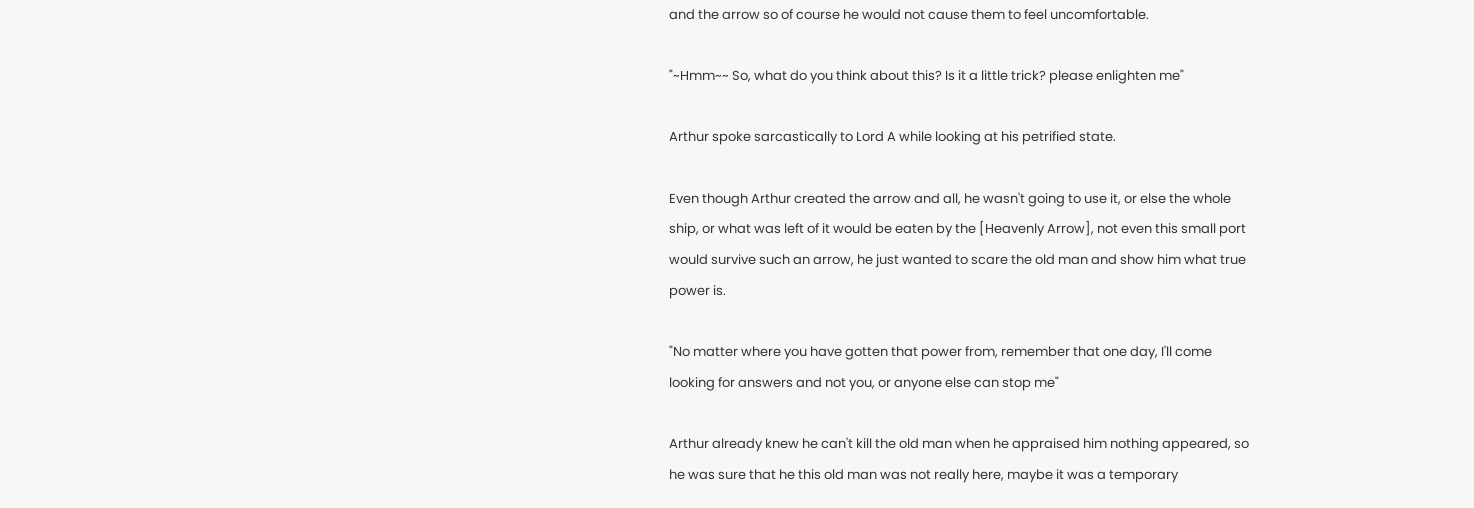and the arrow so of course he would not cause them to feel uncomfortable.

"~Hmm~~ So, what do you think about this? Is it a little trick? please enlighten me"

Arthur spoke sarcastically to Lord A while looking at his petrified state.

Even though Arthur created the arrow and all, he wasn't going to use it, or else the whole ship, or what was left of it would be eaten by the [Heavenly Arrow], not even this small port would survive such an arrow, he just wanted to scare the old man and show him what true power is.

"No matter where you have gotten that power from, remember that one day, I'll come looking for answers and not you, or anyone else can stop me"

Arthur already knew he can't kill the old man when he appraised him nothing appeared, so he was sure that he this old man was not really here, maybe it was a temporary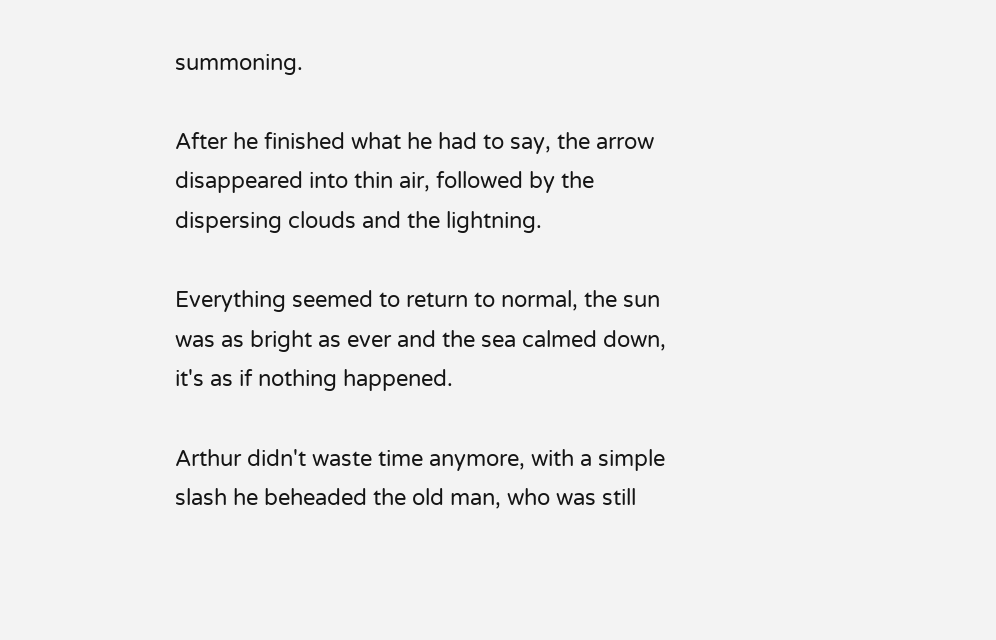summoning.

After he finished what he had to say, the arrow disappeared into thin air, followed by the dispersing clouds and the lightning.

Everything seemed to return to normal, the sun was as bright as ever and the sea calmed down, it's as if nothing happened.

Arthur didn't waste time anymore, with a simple slash he beheaded the old man, who was still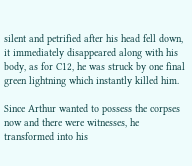silent and petrified after his head fell down, it immediately disappeared along with his body, as for C12, he was struck by one final green lightning which instantly killed him.

Since Arthur wanted to possess the corpses now and there were witnesses, he transformed into his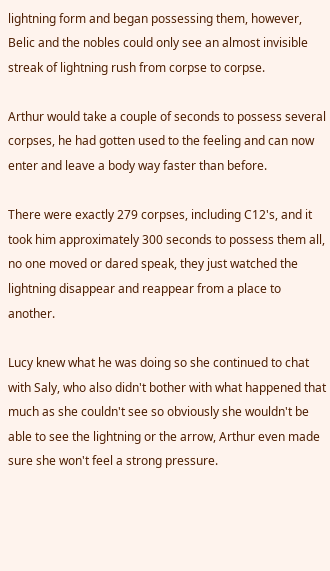lightning form and began possessing them, however, Belic and the nobles could only see an almost invisible streak of lightning rush from corpse to corpse.

Arthur would take a couple of seconds to possess several corpses, he had gotten used to the feeling and can now enter and leave a body way faster than before.

There were exactly 279 corpses, including C12's, and it took him approximately 300 seconds to possess them all, no one moved or dared speak, they just watched the lightning disappear and reappear from a place to another.

Lucy knew what he was doing so she continued to chat with Saly, who also didn't bother with what happened that much as she couldn't see so obviously she wouldn't be able to see the lightning or the arrow, Arthur even made sure she won't feel a strong pressure.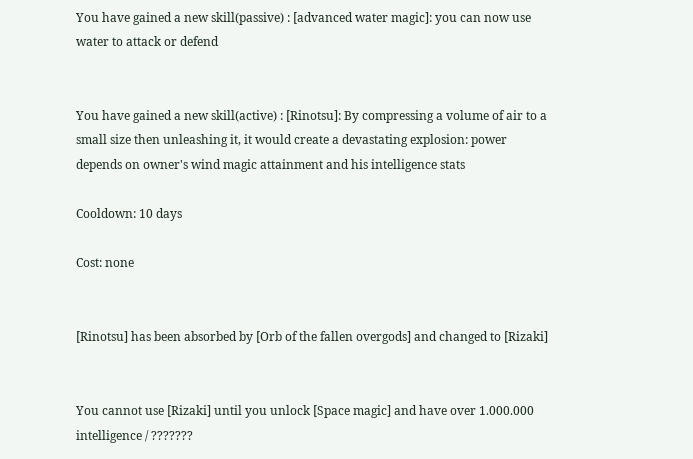You have gained a new skill(passive) : [advanced water magic]: you can now use water to attack or defend


You have gained a new skill(active) : [Rinotsu]: By compressing a volume of air to a small size then unleashing it, it would create a devastating explosion: power depends on owner's wind magic attainment and his intelligence stats

Cooldown: 10 days

Cost: none


[Rinotsu] has been absorbed by [Orb of the fallen overgods] and changed to [Rizaki]


You cannot use [Rizaki] until you unlock [Space magic] and have over 1.000.000 intelligence / ???????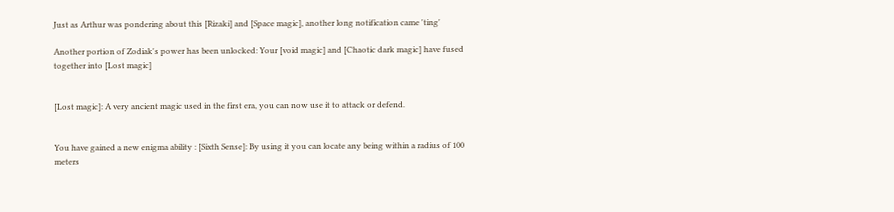Just as Arthur was pondering about this [Rizaki] and [Space magic], another long notification came 'ting'

Another portion of Zodiak's power has been unlocked: Your [void magic] and [Chaotic dark magic] have fused together into [Lost magic]


[Lost magic]: A very ancient magic used in the first era, you can now use it to attack or defend.


You have gained a new enigma ability : [Sixth Sense]: By using it you can locate any being within a radius of 100 meters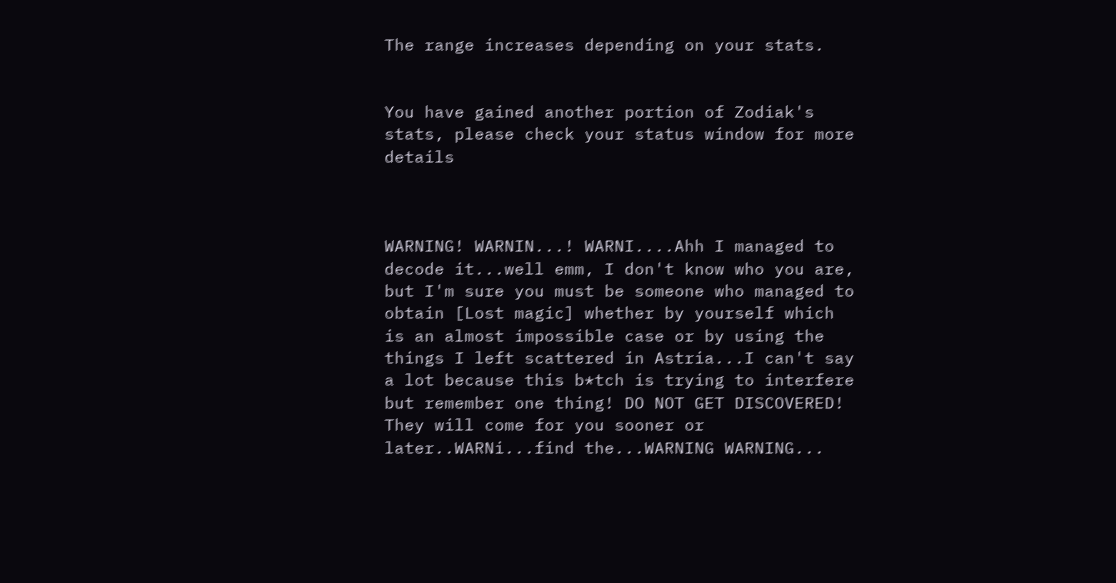The range increases depending on your stats.


You have gained another portion of Zodiak's stats, please check your status window for more details



WARNING! WARNIN...! WARNI....Ahh I managed to decode it...well emm, I don't know who you are, but I'm sure you must be someone who managed to obtain [Lost magic] whether by yourself which is an almost impossible case or by using the things I left scattered in Astria...I can't say a lot because this b*tch is trying to interfere but remember one thing! DO NOT GET DISCOVERED! They will come for you sooner or later..WARNi...find the...WARNING WARNING...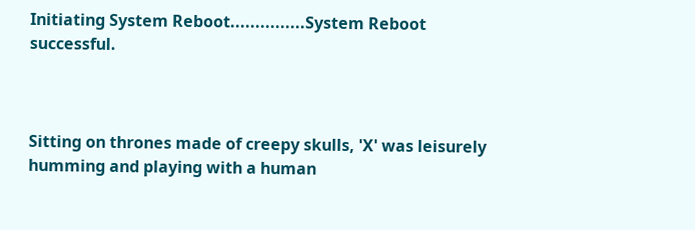Initiating System Reboot...............System Reboot successful.



Sitting on thrones made of creepy skulls, 'X' was leisurely humming and playing with a human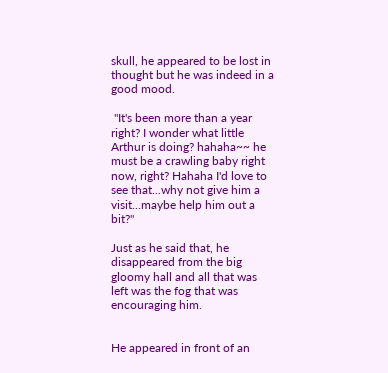skull, he appeared to be lost in thought but he was indeed in a good mood.

 "It's been more than a year right? I wonder what little Arthur is doing? hahaha~~ he must be a crawling baby right now, right? Hahaha I'd love to see that...why not give him a visit...maybe help him out a bit?"

Just as he said that, he disappeared from the big gloomy hall and all that was left was the fog that was encouraging him.


He appeared in front of an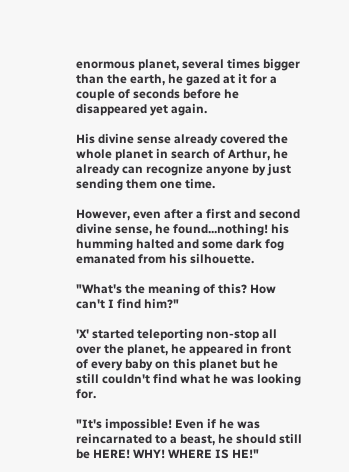enormous planet, several times bigger than the earth, he gazed at it for a couple of seconds before he disappeared yet again.

His divine sense already covered the whole planet in search of Arthur, he already can recognize anyone by just sending them one time.

However, even after a first and second divine sense, he found...nothing! his humming halted and some dark fog emanated from his silhouette.

"What's the meaning of this? How can't I find him?"

'X' started teleporting non-stop all over the planet, he appeared in front of every baby on this planet but he still couldn't find what he was looking for.

"It's impossible! Even if he was reincarnated to a beast, he should still be HERE! WHY! WHERE IS HE!"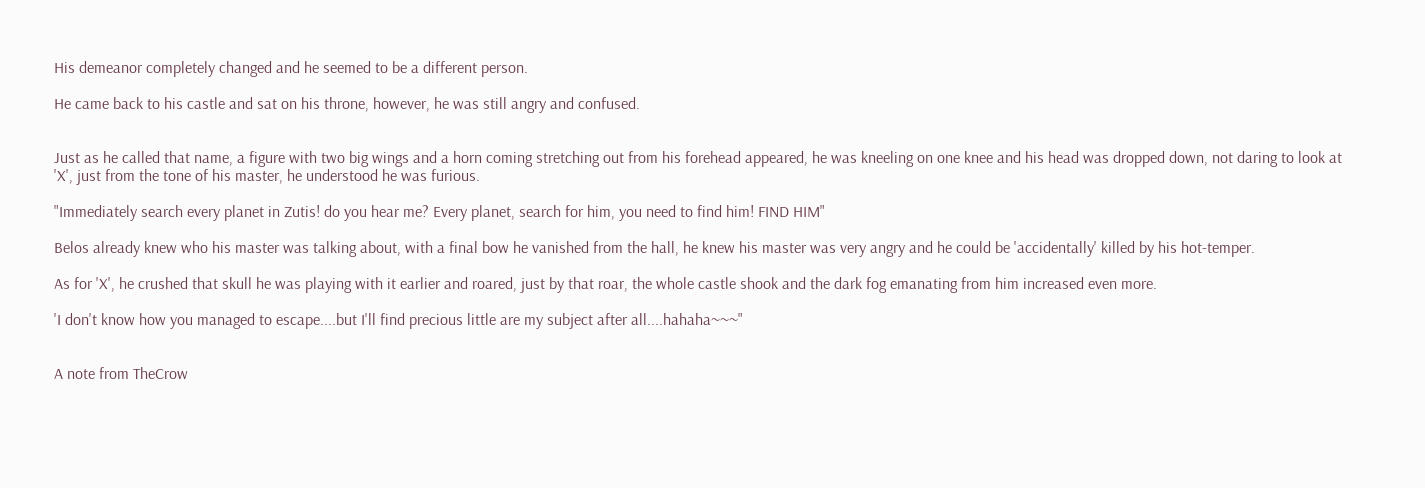His demeanor completely changed and he seemed to be a different person.

He came back to his castle and sat on his throne, however, he was still angry and confused.


Just as he called that name, a figure with two big wings and a horn coming stretching out from his forehead appeared, he was kneeling on one knee and his head was dropped down, not daring to look at 'X', just from the tone of his master, he understood he was furious.

"Immediately search every planet in Zutis! do you hear me? Every planet, search for him, you need to find him! FIND HIM"

Belos already knew who his master was talking about, with a final bow he vanished from the hall, he knew his master was very angry and he could be 'accidentally' killed by his hot-temper.

As for 'X', he crushed that skull he was playing with it earlier and roared, just by that roar, the whole castle shook and the dark fog emanating from him increased even more.

'I don't know how you managed to escape....but I'll find precious little are my subject after all....hahaha~~~"


A note from TheCrow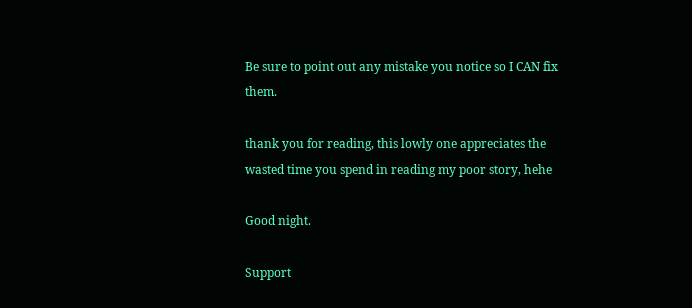Be sure to point out any mistake you notice so I CAN fix them.

thank you for reading, this lowly one appreciates the wasted time you spend in reading my poor story, hehe

Good night.

Support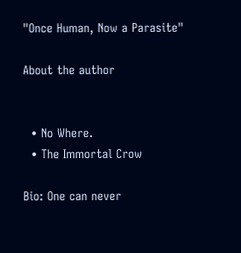"Once Human, Now a Parasite"

About the author


  • No Where.
  • The Immortal Crow

Bio: One can never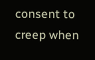consent to creep when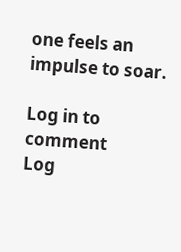one feels an impulse to soar.

Log in to comment
Log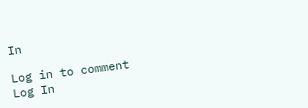In

Log in to comment
Log In